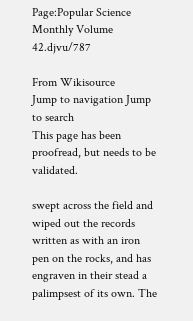Page:Popular Science Monthly Volume 42.djvu/787

From Wikisource
Jump to navigation Jump to search
This page has been proofread, but needs to be validated.

swept across the field and wiped out the records written as with an iron pen on the rocks, and has engraven in their stead a palimpsest of its own. The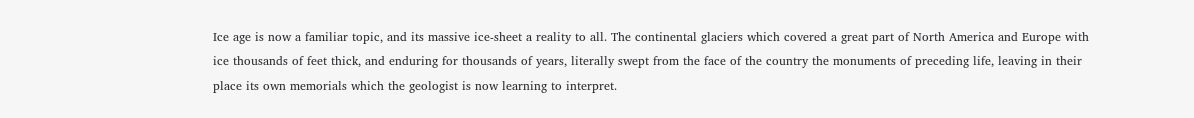Ice age is now a familiar topic, and its massive ice-sheet a reality to all. The continental glaciers which covered a great part of North America and Europe with ice thousands of feet thick, and enduring for thousands of years, literally swept from the face of the country the monuments of preceding life, leaving in their place its own memorials which the geologist is now learning to interpret.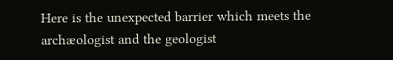Here is the unexpected barrier which meets the archæologist and the geologist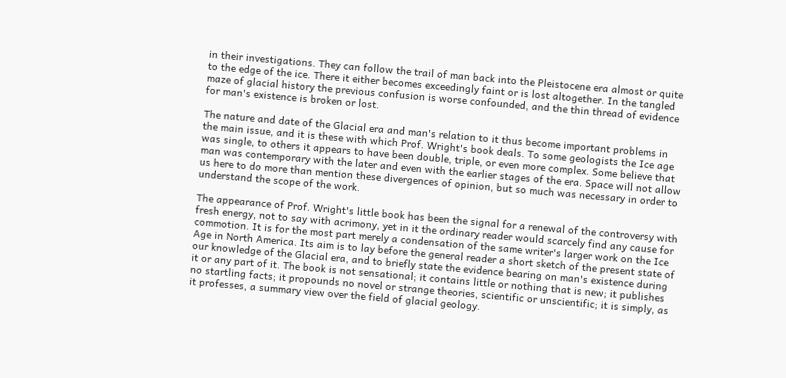in their investigations. They can follow the trail of man back into the Pleistocene era almost or quite to the edge of the ice. There it either becomes exceedingly faint or is lost altogether. In the tangled maze of glacial history the previous confusion is worse confounded, and the thin thread of evidence for man's existence is broken or lost.

The nature and date of the Glacial era and man's relation to it thus become important problems in the main issue, and it is these with which Prof. Wright's book deals. To some geologists the Ice age was single, to others it appears to have been double, triple, or even more complex. Some believe that man was contemporary with the later and even with the earlier stages of the era. Space will not allow us here to do more than mention these divergences of opinion, but so much was necessary in order to understand the scope of the work.

The appearance of Prof. Wright's little book has been the signal for a renewal of the controversy with fresh energy, not to say with acrimony, yet in it the ordinary reader would scarcely find any cause for commotion. It is for the most part merely a condensation of the same writer's larger work on the Ice Age in North America. Its aim is to lay before the general reader a short sketch of the present state of our knowledge of the Glacial era, and to briefly state the evidence bearing on man's existence during it or any part of it. The book is not sensational; it contains little or nothing that is new; it publishes no startling facts; it propounds no novel or strange theories, scientific or unscientific; it is simply, as it professes, a summary view over the field of glacial geology.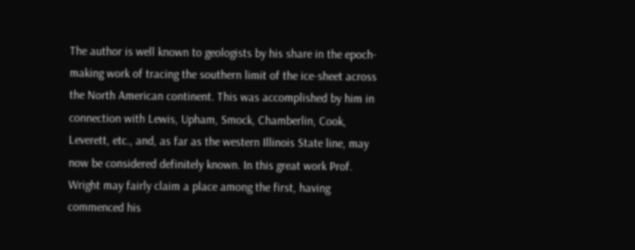The author is well known to geologists by his share in the epoch-making work of tracing the southern limit of the ice-sheet across the North American continent. This was accomplished by him in connection with Lewis, Upham, Smock, Chamberlin, Cook, Leverett, etc., and, as far as the western Illinois State line, may now be considered definitely known. In this great work Prof. Wright may fairly claim a place among the first, having commenced his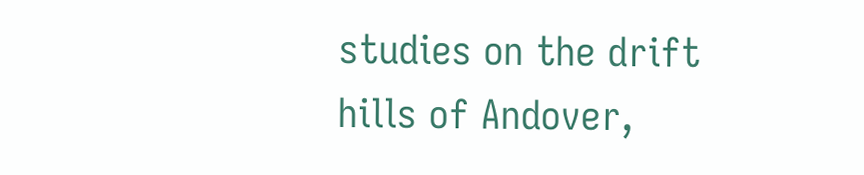studies on the drift hills of Andover,